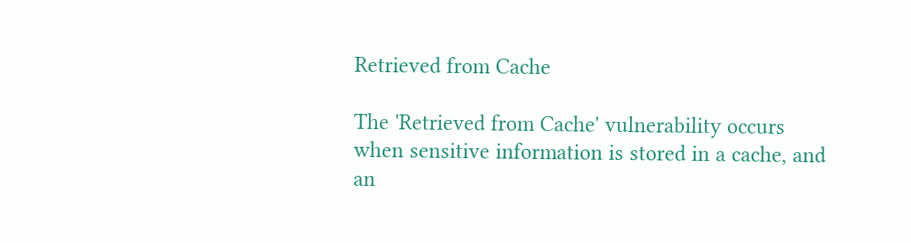Retrieved from Cache

The 'Retrieved from Cache' vulnerability occurs when sensitive information is stored in a cache, and an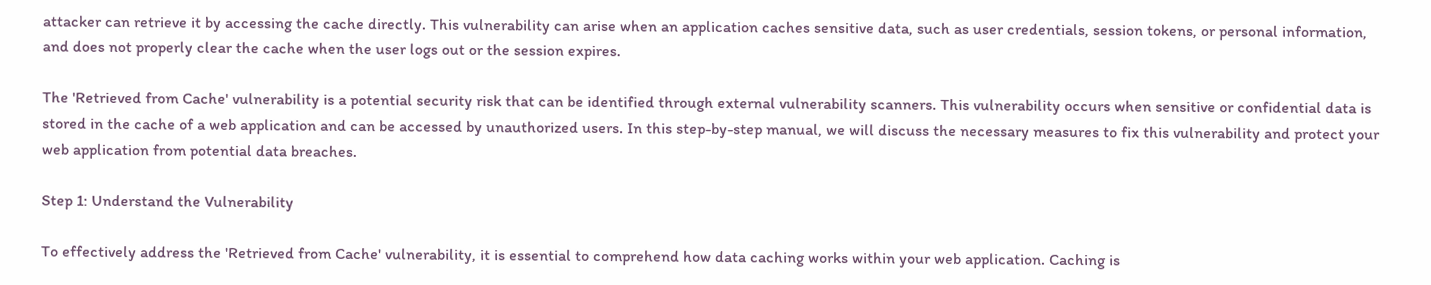attacker can retrieve it by accessing the cache directly. This vulnerability can arise when an application caches sensitive data, such as user credentials, session tokens, or personal information, and does not properly clear the cache when the user logs out or the session expires.

The 'Retrieved from Cache' vulnerability is a potential security risk that can be identified through external vulnerability scanners. This vulnerability occurs when sensitive or confidential data is stored in the cache of a web application and can be accessed by unauthorized users. In this step-by-step manual, we will discuss the necessary measures to fix this vulnerability and protect your web application from potential data breaches.

Step 1: Understand the Vulnerability

To effectively address the 'Retrieved from Cache' vulnerability, it is essential to comprehend how data caching works within your web application. Caching is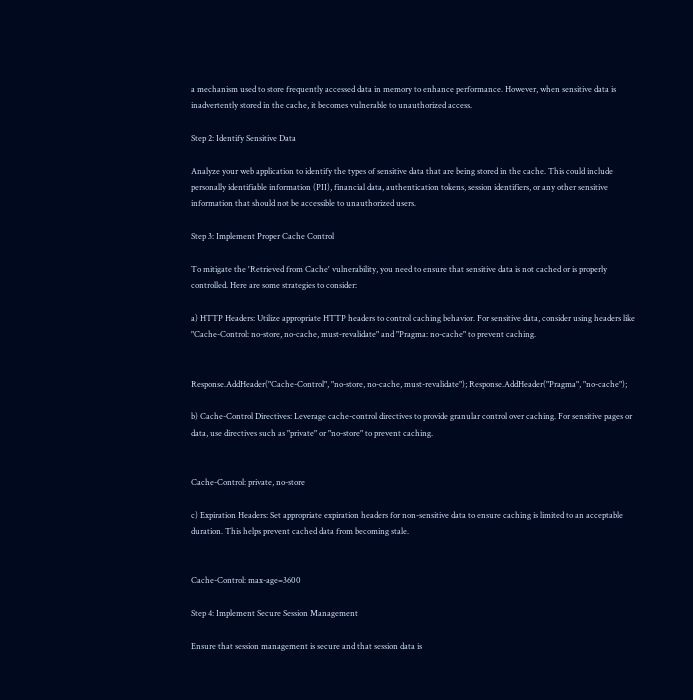a mechanism used to store frequently accessed data in memory to enhance performance. However, when sensitive data is inadvertently stored in the cache, it becomes vulnerable to unauthorized access.

Step 2: Identify Sensitive Data

Analyze your web application to identify the types of sensitive data that are being stored in the cache. This could include personally identifiable information (PII), financial data, authentication tokens, session identifiers, or any other sensitive information that should not be accessible to unauthorized users.

Step 3: Implement Proper Cache Control

To mitigate the 'Retrieved from Cache' vulnerability, you need to ensure that sensitive data is not cached or is properly controlled. Here are some strategies to consider:

a) HTTP Headers: Utilize appropriate HTTP headers to control caching behavior. For sensitive data, consider using headers like "Cache-Control: no-store, no-cache, must-revalidate" and "Pragma: no-cache" to prevent caching.


Response.AddHeader("Cache-Control", "no-store, no-cache, must-revalidate"); Response.AddHeader("Pragma", "no-cache");

b) Cache-Control Directives: Leverage cache-control directives to provide granular control over caching. For sensitive pages or data, use directives such as "private" or "no-store" to prevent caching.


Cache-Control: private, no-store

c) Expiration Headers: Set appropriate expiration headers for non-sensitive data to ensure caching is limited to an acceptable duration. This helps prevent cached data from becoming stale.


Cache-Control: max-age=3600

Step 4: Implement Secure Session Management

Ensure that session management is secure and that session data is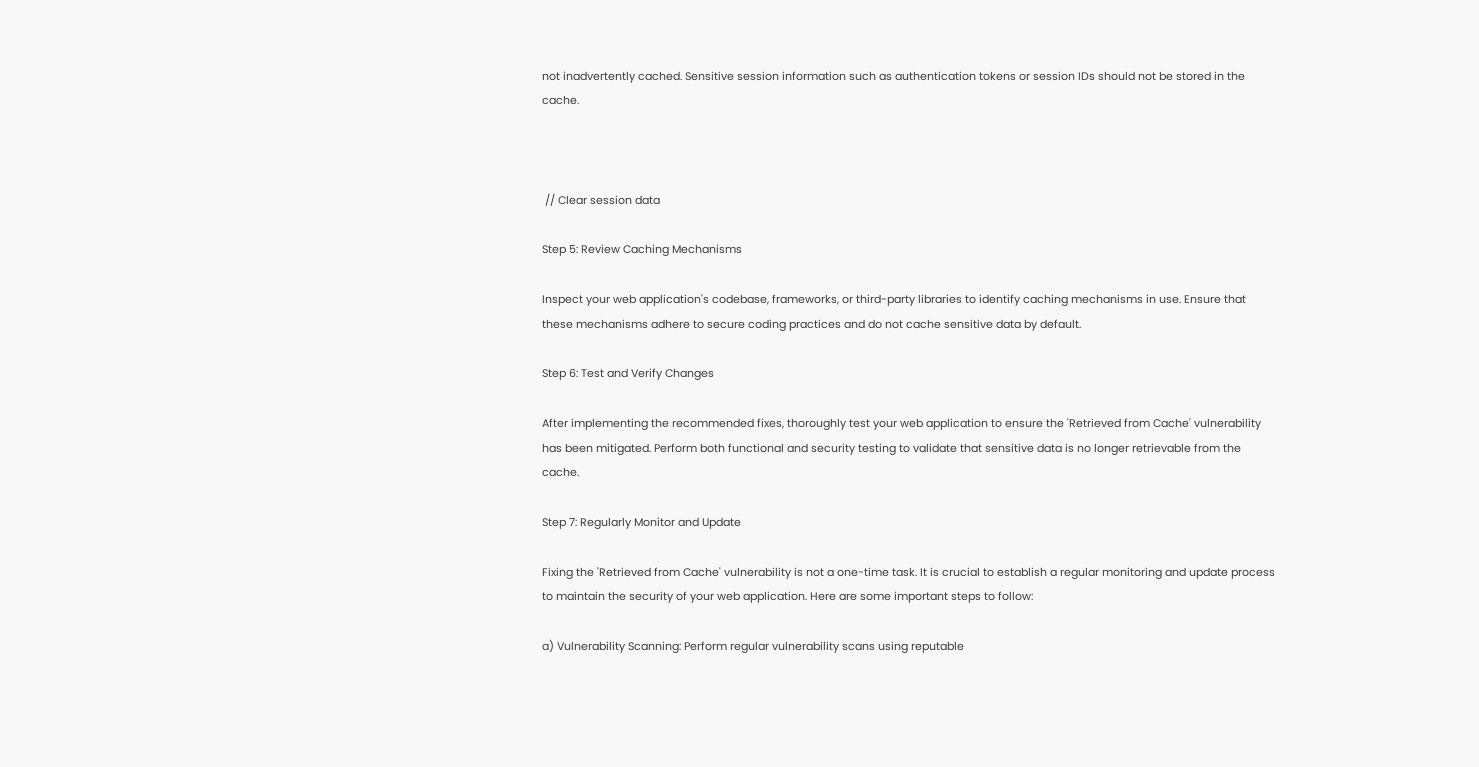not inadvertently cached. Sensitive session information such as authentication tokens or session IDs should not be stored in the cache.



 // Clear session data

Step 5: Review Caching Mechanisms

Inspect your web application's codebase, frameworks, or third-party libraries to identify caching mechanisms in use. Ensure that these mechanisms adhere to secure coding practices and do not cache sensitive data by default.

Step 6: Test and Verify Changes

After implementing the recommended fixes, thoroughly test your web application to ensure the 'Retrieved from Cache' vulnerability has been mitigated. Perform both functional and security testing to validate that sensitive data is no longer retrievable from the cache.

Step 7: Regularly Monitor and Update

Fixing the 'Retrieved from Cache' vulnerability is not a one-time task. It is crucial to establish a regular monitoring and update process to maintain the security of your web application. Here are some important steps to follow:

a) Vulnerability Scanning: Perform regular vulnerability scans using reputable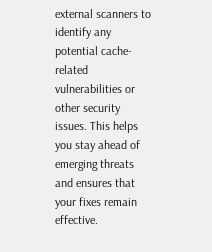external scanners to identify any potential cache-related vulnerabilities or other security issues. This helps you stay ahead of emerging threats and ensures that your fixes remain effective.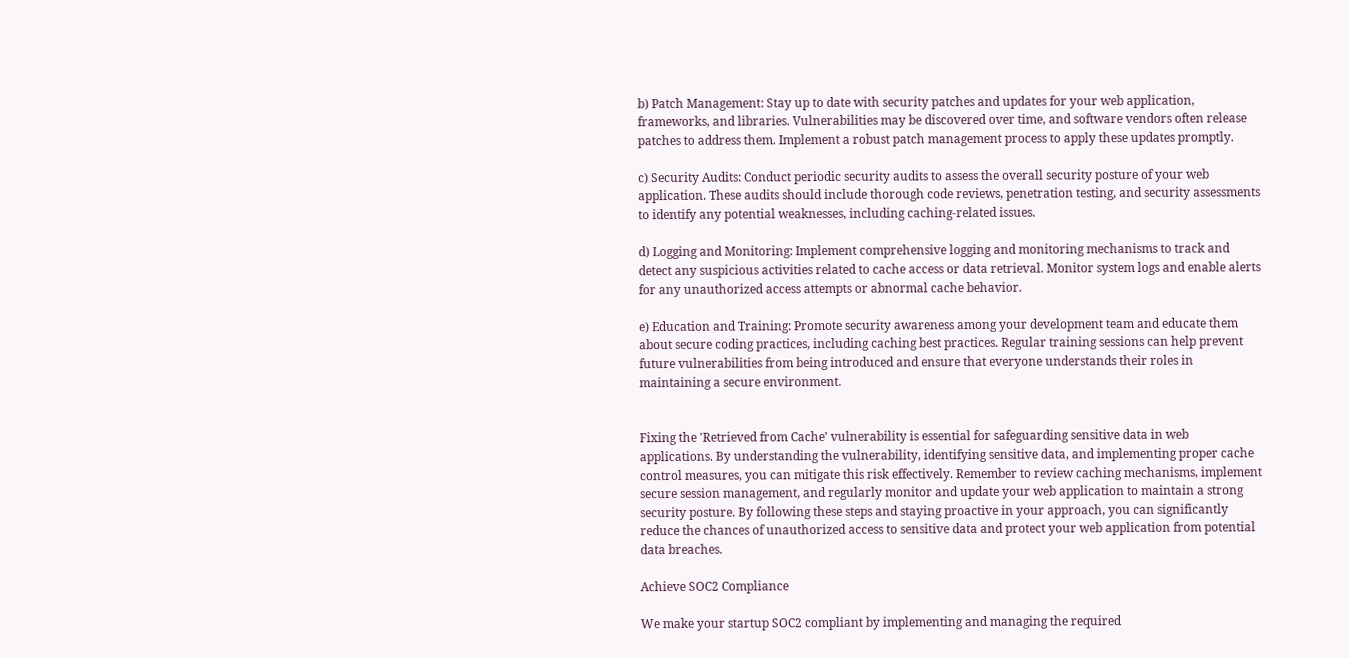b) Patch Management: Stay up to date with security patches and updates for your web application, frameworks, and libraries. Vulnerabilities may be discovered over time, and software vendors often release patches to address them. Implement a robust patch management process to apply these updates promptly.

c) Security Audits: Conduct periodic security audits to assess the overall security posture of your web application. These audits should include thorough code reviews, penetration testing, and security assessments to identify any potential weaknesses, including caching-related issues.

d) Logging and Monitoring: Implement comprehensive logging and monitoring mechanisms to track and detect any suspicious activities related to cache access or data retrieval. Monitor system logs and enable alerts for any unauthorized access attempts or abnormal cache behavior.

e) Education and Training: Promote security awareness among your development team and educate them about secure coding practices, including caching best practices. Regular training sessions can help prevent future vulnerabilities from being introduced and ensure that everyone understands their roles in maintaining a secure environment.


Fixing the 'Retrieved from Cache' vulnerability is essential for safeguarding sensitive data in web applications. By understanding the vulnerability, identifying sensitive data, and implementing proper cache control measures, you can mitigate this risk effectively. Remember to review caching mechanisms, implement secure session management, and regularly monitor and update your web application to maintain a strong security posture. By following these steps and staying proactive in your approach, you can significantly reduce the chances of unauthorized access to sensitive data and protect your web application from potential data breaches.

Achieve SOC2 Compliance

We make your startup SOC2 compliant by implementing and managing the required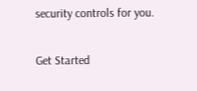security controls for you.

Get Started